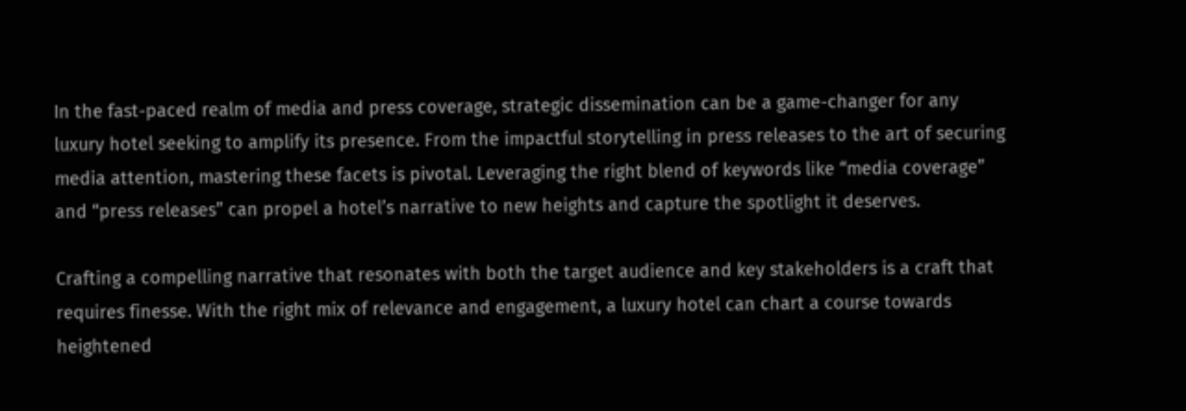In the fast-paced realm of media and press coverage, strategic dissemination can be a game-changer for any luxury hotel seeking to amplify its presence. From the impactful storytelling in press releases to the art of securing media attention, mastering these facets is pivotal. Leveraging the right blend of keywords like “media coverage” and “press releases” can propel a hotel’s narrative to new heights and capture the spotlight it deserves.

Crafting a compelling narrative that resonates with both the target audience and key stakeholders is a craft that requires finesse. With the right mix of relevance and engagement, a luxury hotel can chart a course towards heightened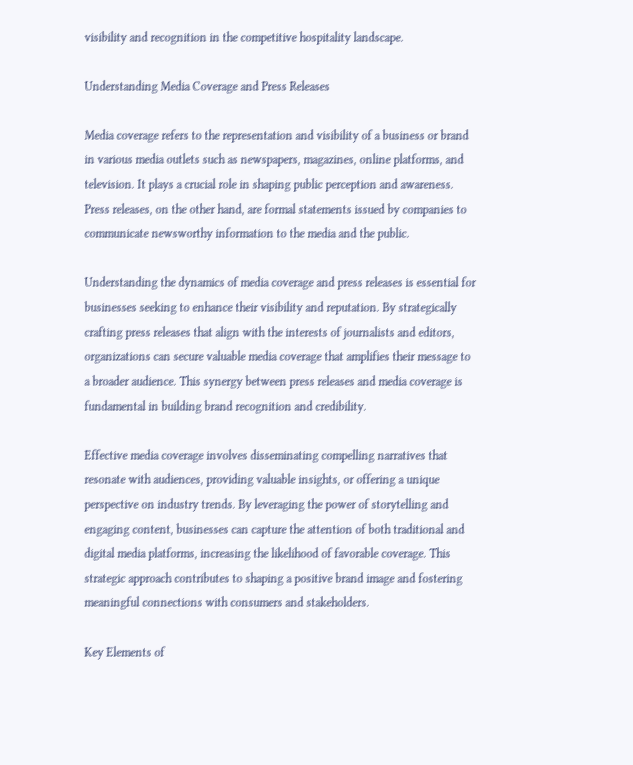visibility and recognition in the competitive hospitality landscape.

Understanding Media Coverage and Press Releases

Media coverage refers to the representation and visibility of a business or brand in various media outlets such as newspapers, magazines, online platforms, and television. It plays a crucial role in shaping public perception and awareness. Press releases, on the other hand, are formal statements issued by companies to communicate newsworthy information to the media and the public.

Understanding the dynamics of media coverage and press releases is essential for businesses seeking to enhance their visibility and reputation. By strategically crafting press releases that align with the interests of journalists and editors, organizations can secure valuable media coverage that amplifies their message to a broader audience. This synergy between press releases and media coverage is fundamental in building brand recognition and credibility.

Effective media coverage involves disseminating compelling narratives that resonate with audiences, providing valuable insights, or offering a unique perspective on industry trends. By leveraging the power of storytelling and engaging content, businesses can capture the attention of both traditional and digital media platforms, increasing the likelihood of favorable coverage. This strategic approach contributes to shaping a positive brand image and fostering meaningful connections with consumers and stakeholders.

Key Elements of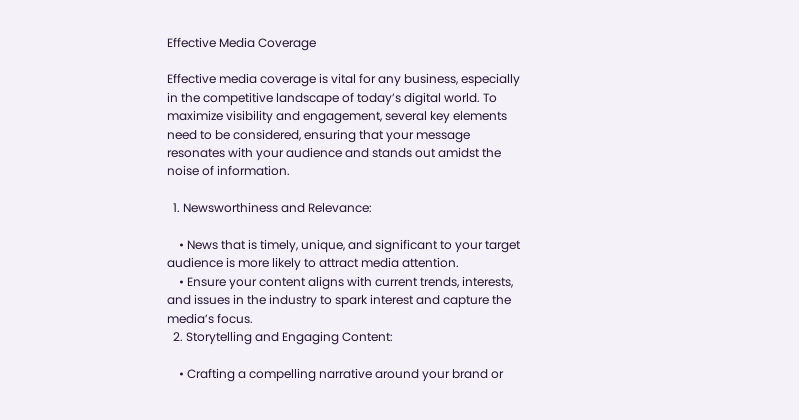Effective Media Coverage

Effective media coverage is vital for any business, especially in the competitive landscape of today’s digital world. To maximize visibility and engagement, several key elements need to be considered, ensuring that your message resonates with your audience and stands out amidst the noise of information.

  1. Newsworthiness and Relevance:

    • News that is timely, unique, and significant to your target audience is more likely to attract media attention.
    • Ensure your content aligns with current trends, interests, and issues in the industry to spark interest and capture the media’s focus.
  2. Storytelling and Engaging Content:

    • Crafting a compelling narrative around your brand or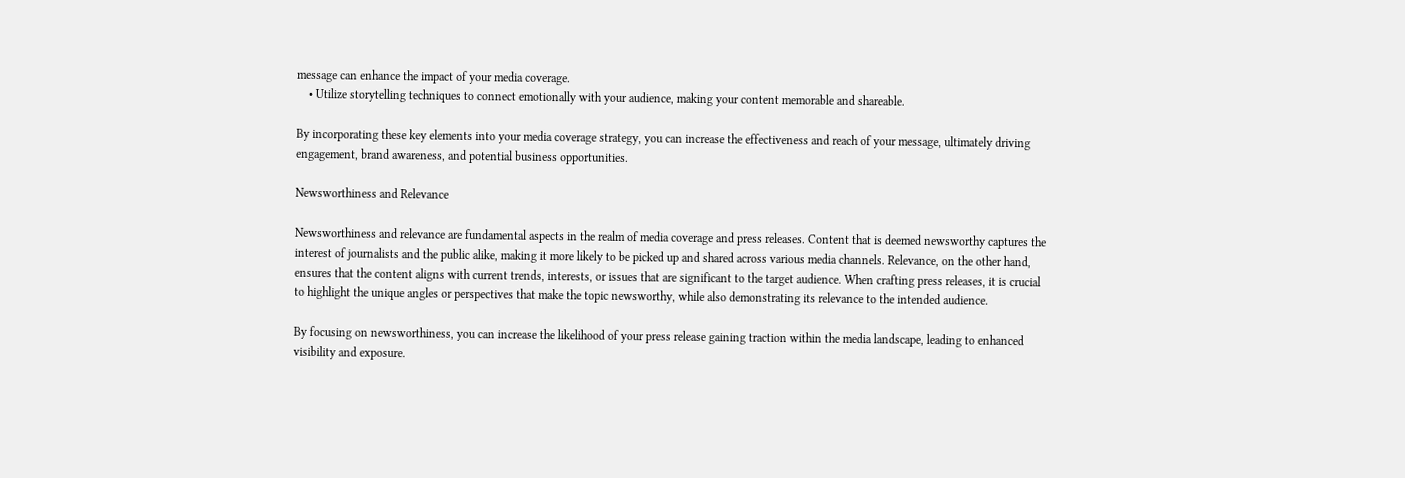message can enhance the impact of your media coverage.
    • Utilize storytelling techniques to connect emotionally with your audience, making your content memorable and shareable.

By incorporating these key elements into your media coverage strategy, you can increase the effectiveness and reach of your message, ultimately driving engagement, brand awareness, and potential business opportunities.

Newsworthiness and Relevance

Newsworthiness and relevance are fundamental aspects in the realm of media coverage and press releases. Content that is deemed newsworthy captures the interest of journalists and the public alike, making it more likely to be picked up and shared across various media channels. Relevance, on the other hand, ensures that the content aligns with current trends, interests, or issues that are significant to the target audience. When crafting press releases, it is crucial to highlight the unique angles or perspectives that make the topic newsworthy, while also demonstrating its relevance to the intended audience.

By focusing on newsworthiness, you can increase the likelihood of your press release gaining traction within the media landscape, leading to enhanced visibility and exposure.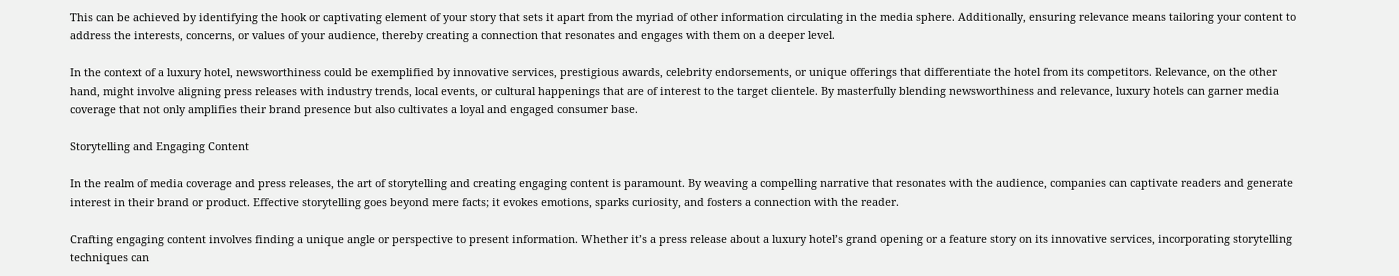This can be achieved by identifying the hook or captivating element of your story that sets it apart from the myriad of other information circulating in the media sphere. Additionally, ensuring relevance means tailoring your content to address the interests, concerns, or values of your audience, thereby creating a connection that resonates and engages with them on a deeper level.

In the context of a luxury hotel, newsworthiness could be exemplified by innovative services, prestigious awards, celebrity endorsements, or unique offerings that differentiate the hotel from its competitors. Relevance, on the other hand, might involve aligning press releases with industry trends, local events, or cultural happenings that are of interest to the target clientele. By masterfully blending newsworthiness and relevance, luxury hotels can garner media coverage that not only amplifies their brand presence but also cultivates a loyal and engaged consumer base.

Storytelling and Engaging Content

In the realm of media coverage and press releases, the art of storytelling and creating engaging content is paramount. By weaving a compelling narrative that resonates with the audience, companies can captivate readers and generate interest in their brand or product. Effective storytelling goes beyond mere facts; it evokes emotions, sparks curiosity, and fosters a connection with the reader.

Crafting engaging content involves finding a unique angle or perspective to present information. Whether it’s a press release about a luxury hotel’s grand opening or a feature story on its innovative services, incorporating storytelling techniques can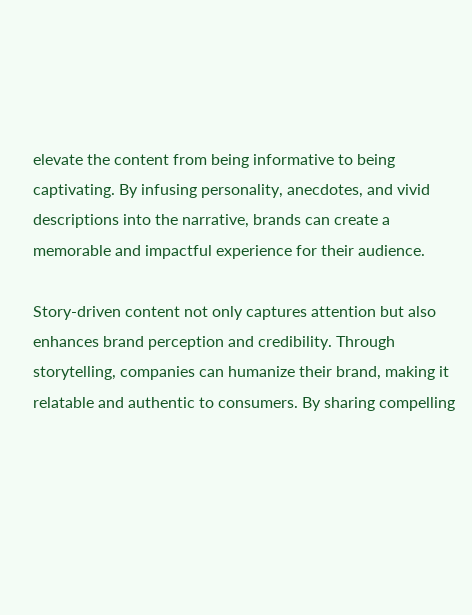elevate the content from being informative to being captivating. By infusing personality, anecdotes, and vivid descriptions into the narrative, brands can create a memorable and impactful experience for their audience.

Story-driven content not only captures attention but also enhances brand perception and credibility. Through storytelling, companies can humanize their brand, making it relatable and authentic to consumers. By sharing compelling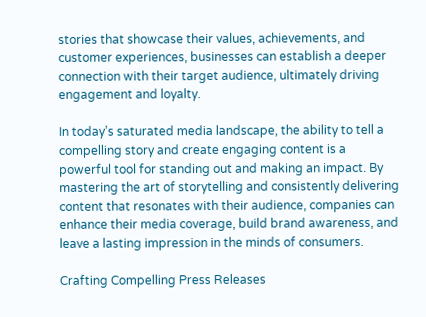stories that showcase their values, achievements, and customer experiences, businesses can establish a deeper connection with their target audience, ultimately driving engagement and loyalty.

In today’s saturated media landscape, the ability to tell a compelling story and create engaging content is a powerful tool for standing out and making an impact. By mastering the art of storytelling and consistently delivering content that resonates with their audience, companies can enhance their media coverage, build brand awareness, and leave a lasting impression in the minds of consumers.

Crafting Compelling Press Releases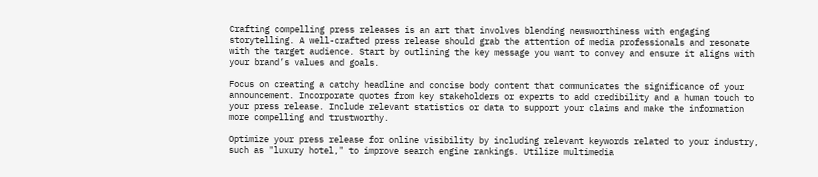Crafting compelling press releases is an art that involves blending newsworthiness with engaging storytelling. A well-crafted press release should grab the attention of media professionals and resonate with the target audience. Start by outlining the key message you want to convey and ensure it aligns with your brand’s values and goals.

Focus on creating a catchy headline and concise body content that communicates the significance of your announcement. Incorporate quotes from key stakeholders or experts to add credibility and a human touch to your press release. Include relevant statistics or data to support your claims and make the information more compelling and trustworthy.

Optimize your press release for online visibility by including relevant keywords related to your industry, such as "luxury hotel," to improve search engine rankings. Utilize multimedia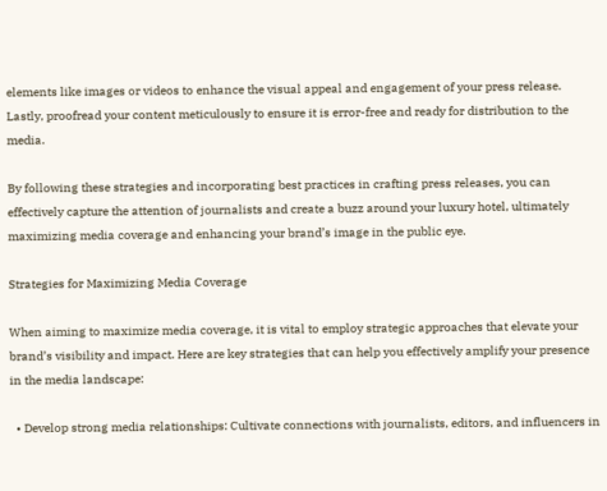elements like images or videos to enhance the visual appeal and engagement of your press release. Lastly, proofread your content meticulously to ensure it is error-free and ready for distribution to the media.

By following these strategies and incorporating best practices in crafting press releases, you can effectively capture the attention of journalists and create a buzz around your luxury hotel, ultimately maximizing media coverage and enhancing your brand’s image in the public eye.

Strategies for Maximizing Media Coverage

When aiming to maximize media coverage, it is vital to employ strategic approaches that elevate your brand’s visibility and impact. Here are key strategies that can help you effectively amplify your presence in the media landscape:

  • Develop strong media relationships: Cultivate connections with journalists, editors, and influencers in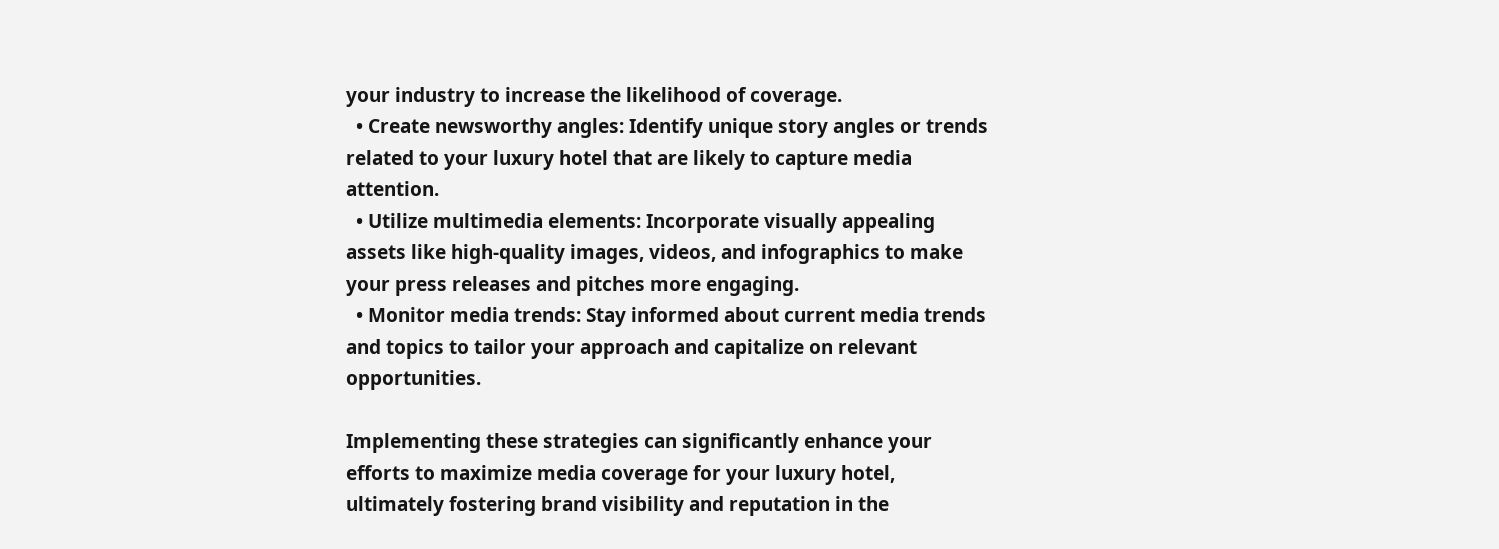your industry to increase the likelihood of coverage.
  • Create newsworthy angles: Identify unique story angles or trends related to your luxury hotel that are likely to capture media attention.
  • Utilize multimedia elements: Incorporate visually appealing assets like high-quality images, videos, and infographics to make your press releases and pitches more engaging.
  • Monitor media trends: Stay informed about current media trends and topics to tailor your approach and capitalize on relevant opportunities.

Implementing these strategies can significantly enhance your efforts to maximize media coverage for your luxury hotel, ultimately fostering brand visibility and reputation in the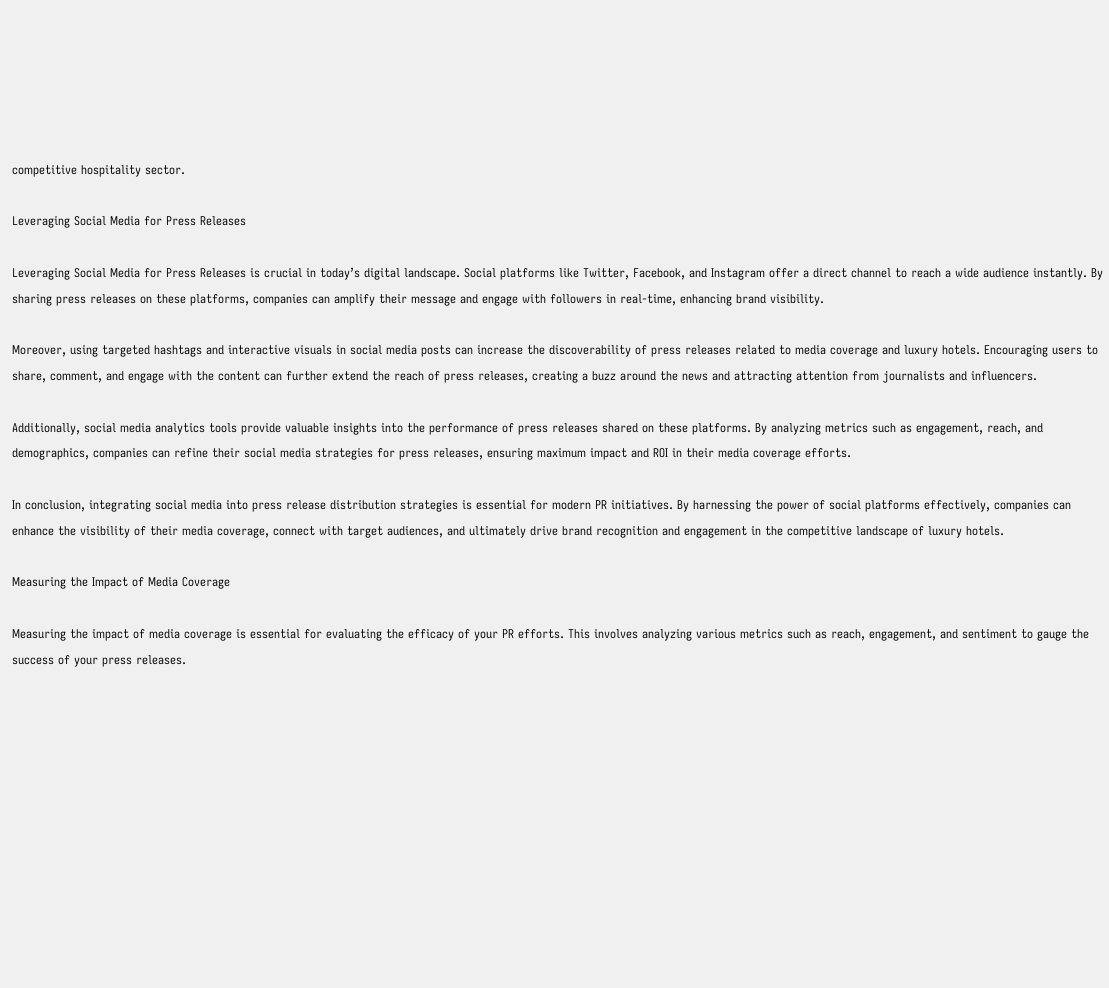competitive hospitality sector.

Leveraging Social Media for Press Releases

Leveraging Social Media for Press Releases is crucial in today’s digital landscape. Social platforms like Twitter, Facebook, and Instagram offer a direct channel to reach a wide audience instantly. By sharing press releases on these platforms, companies can amplify their message and engage with followers in real-time, enhancing brand visibility.

Moreover, using targeted hashtags and interactive visuals in social media posts can increase the discoverability of press releases related to media coverage and luxury hotels. Encouraging users to share, comment, and engage with the content can further extend the reach of press releases, creating a buzz around the news and attracting attention from journalists and influencers.

Additionally, social media analytics tools provide valuable insights into the performance of press releases shared on these platforms. By analyzing metrics such as engagement, reach, and demographics, companies can refine their social media strategies for press releases, ensuring maximum impact and ROI in their media coverage efforts.

In conclusion, integrating social media into press release distribution strategies is essential for modern PR initiatives. By harnessing the power of social platforms effectively, companies can enhance the visibility of their media coverage, connect with target audiences, and ultimately drive brand recognition and engagement in the competitive landscape of luxury hotels.

Measuring the Impact of Media Coverage

Measuring the impact of media coverage is essential for evaluating the efficacy of your PR efforts. This involves analyzing various metrics such as reach, engagement, and sentiment to gauge the success of your press releases.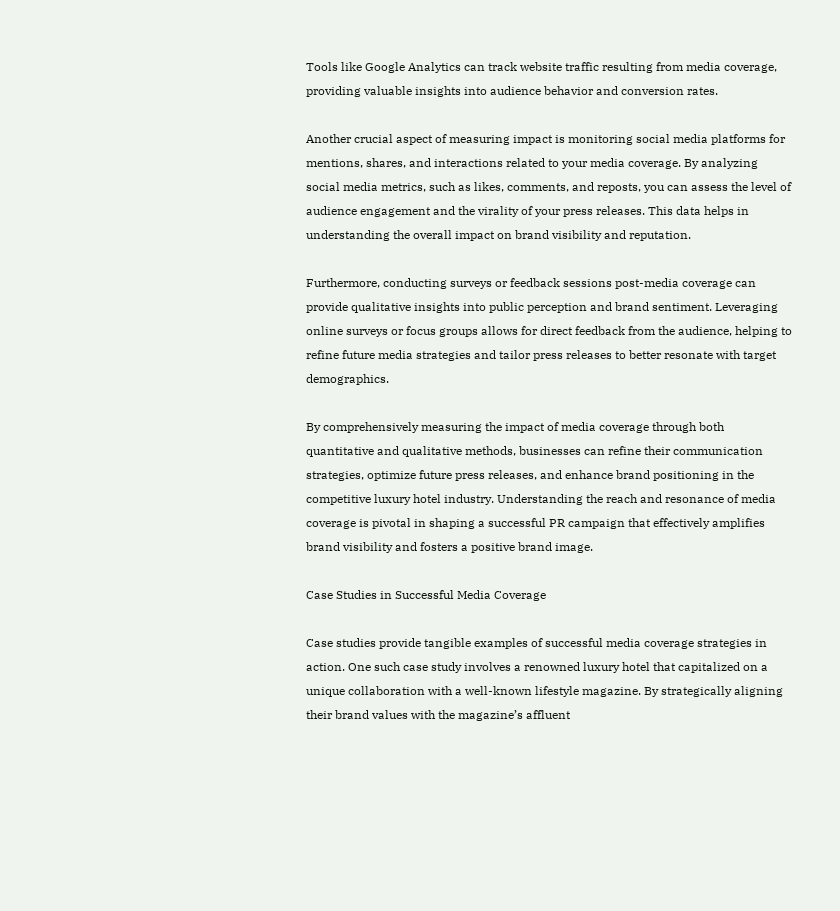Tools like Google Analytics can track website traffic resulting from media coverage, providing valuable insights into audience behavior and conversion rates.

Another crucial aspect of measuring impact is monitoring social media platforms for mentions, shares, and interactions related to your media coverage. By analyzing social media metrics, such as likes, comments, and reposts, you can assess the level of audience engagement and the virality of your press releases. This data helps in understanding the overall impact on brand visibility and reputation.

Furthermore, conducting surveys or feedback sessions post-media coverage can provide qualitative insights into public perception and brand sentiment. Leveraging online surveys or focus groups allows for direct feedback from the audience, helping to refine future media strategies and tailor press releases to better resonate with target demographics.

By comprehensively measuring the impact of media coverage through both quantitative and qualitative methods, businesses can refine their communication strategies, optimize future press releases, and enhance brand positioning in the competitive luxury hotel industry. Understanding the reach and resonance of media coverage is pivotal in shaping a successful PR campaign that effectively amplifies brand visibility and fosters a positive brand image.

Case Studies in Successful Media Coverage

Case studies provide tangible examples of successful media coverage strategies in action. One such case study involves a renowned luxury hotel that capitalized on a unique collaboration with a well-known lifestyle magazine. By strategically aligning their brand values with the magazine’s affluent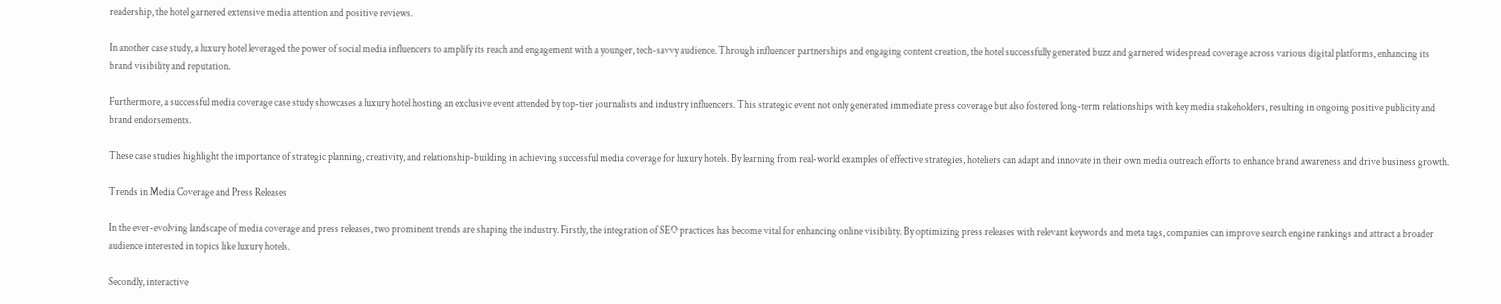readership, the hotel garnered extensive media attention and positive reviews.

In another case study, a luxury hotel leveraged the power of social media influencers to amplify its reach and engagement with a younger, tech-savvy audience. Through influencer partnerships and engaging content creation, the hotel successfully generated buzz and garnered widespread coverage across various digital platforms, enhancing its brand visibility and reputation.

Furthermore, a successful media coverage case study showcases a luxury hotel hosting an exclusive event attended by top-tier journalists and industry influencers. This strategic event not only generated immediate press coverage but also fostered long-term relationships with key media stakeholders, resulting in ongoing positive publicity and brand endorsements.

These case studies highlight the importance of strategic planning, creativity, and relationship-building in achieving successful media coverage for luxury hotels. By learning from real-world examples of effective strategies, hoteliers can adapt and innovate in their own media outreach efforts to enhance brand awareness and drive business growth.

Trends in Media Coverage and Press Releases

In the ever-evolving landscape of media coverage and press releases, two prominent trends are shaping the industry. Firstly, the integration of SEO practices has become vital for enhancing online visibility. By optimizing press releases with relevant keywords and meta tags, companies can improve search engine rankings and attract a broader audience interested in topics like luxury hotels.

Secondly, interactive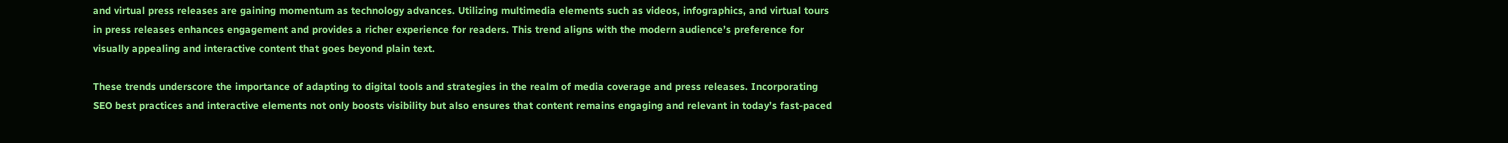and virtual press releases are gaining momentum as technology advances. Utilizing multimedia elements such as videos, infographics, and virtual tours in press releases enhances engagement and provides a richer experience for readers. This trend aligns with the modern audience’s preference for visually appealing and interactive content that goes beyond plain text.

These trends underscore the importance of adapting to digital tools and strategies in the realm of media coverage and press releases. Incorporating SEO best practices and interactive elements not only boosts visibility but also ensures that content remains engaging and relevant in today’s fast-paced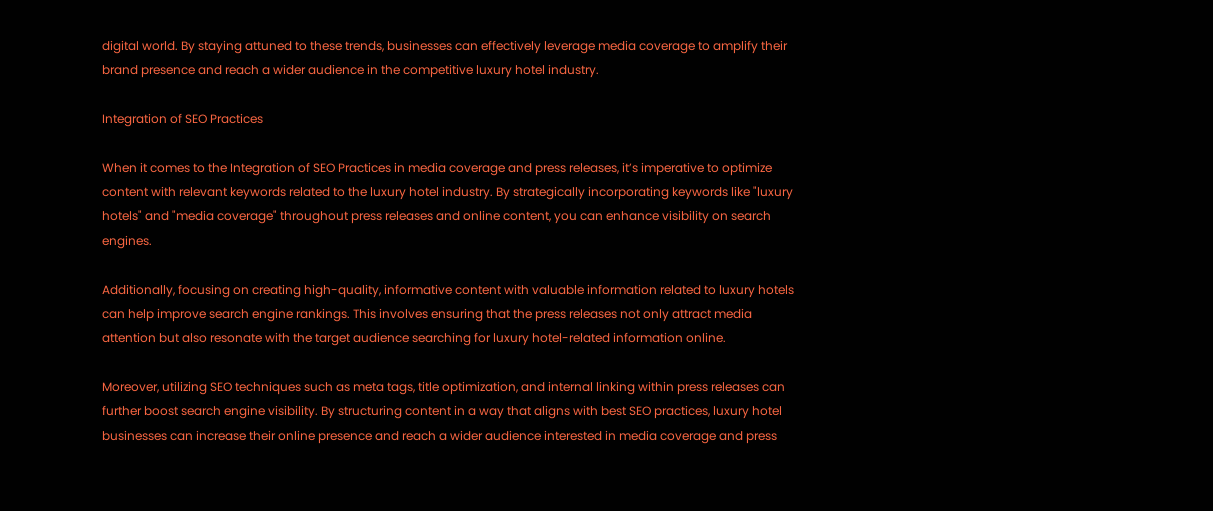digital world. By staying attuned to these trends, businesses can effectively leverage media coverage to amplify their brand presence and reach a wider audience in the competitive luxury hotel industry.

Integration of SEO Practices

When it comes to the Integration of SEO Practices in media coverage and press releases, it’s imperative to optimize content with relevant keywords related to the luxury hotel industry. By strategically incorporating keywords like "luxury hotels" and "media coverage" throughout press releases and online content, you can enhance visibility on search engines.

Additionally, focusing on creating high-quality, informative content with valuable information related to luxury hotels can help improve search engine rankings. This involves ensuring that the press releases not only attract media attention but also resonate with the target audience searching for luxury hotel-related information online.

Moreover, utilizing SEO techniques such as meta tags, title optimization, and internal linking within press releases can further boost search engine visibility. By structuring content in a way that aligns with best SEO practices, luxury hotel businesses can increase their online presence and reach a wider audience interested in media coverage and press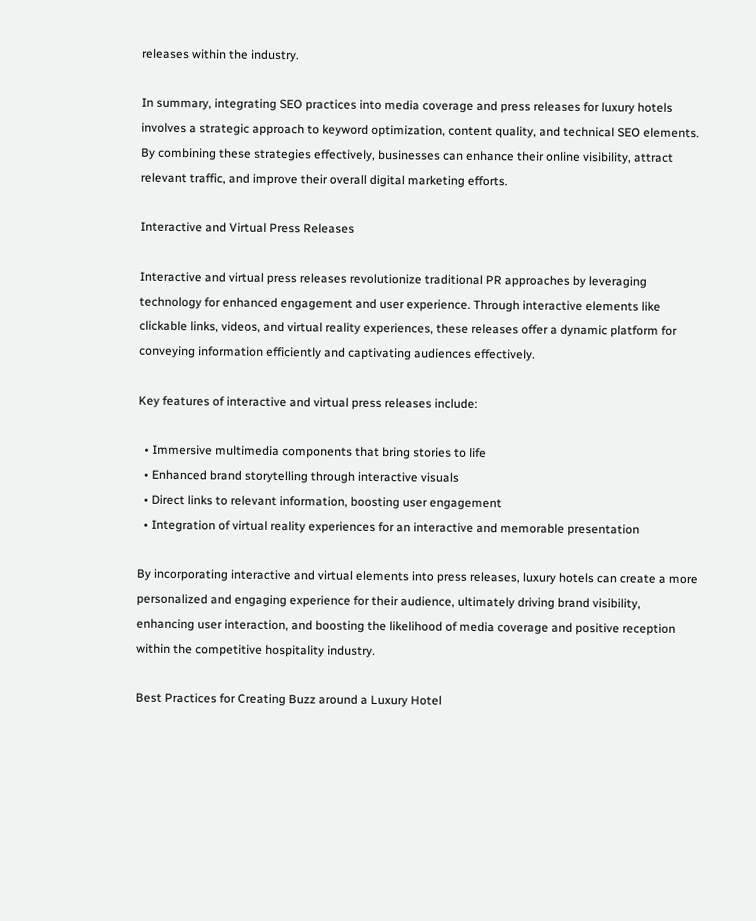releases within the industry.

In summary, integrating SEO practices into media coverage and press releases for luxury hotels involves a strategic approach to keyword optimization, content quality, and technical SEO elements. By combining these strategies effectively, businesses can enhance their online visibility, attract relevant traffic, and improve their overall digital marketing efforts.

Interactive and Virtual Press Releases

Interactive and virtual press releases revolutionize traditional PR approaches by leveraging technology for enhanced engagement and user experience. Through interactive elements like clickable links, videos, and virtual reality experiences, these releases offer a dynamic platform for conveying information efficiently and captivating audiences effectively.

Key features of interactive and virtual press releases include:

  • Immersive multimedia components that bring stories to life
  • Enhanced brand storytelling through interactive visuals
  • Direct links to relevant information, boosting user engagement
  • Integration of virtual reality experiences for an interactive and memorable presentation

By incorporating interactive and virtual elements into press releases, luxury hotels can create a more personalized and engaging experience for their audience, ultimately driving brand visibility, enhancing user interaction, and boosting the likelihood of media coverage and positive reception within the competitive hospitality industry.

Best Practices for Creating Buzz around a Luxury Hotel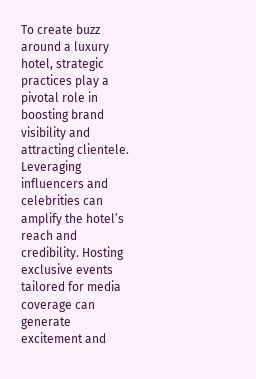To create buzz around a luxury hotel, strategic practices play a pivotal role in boosting brand visibility and attracting clientele. Leveraging influencers and celebrities can amplify the hotel’s reach and credibility. Hosting exclusive events tailored for media coverage can generate excitement and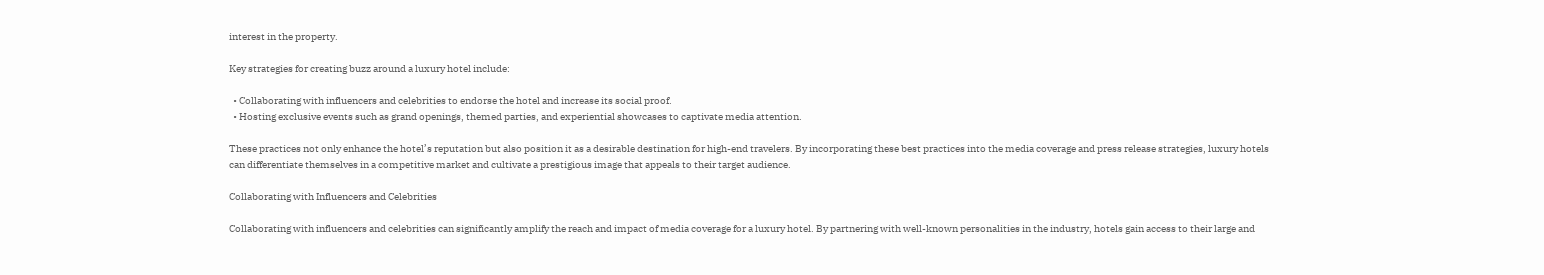interest in the property.

Key strategies for creating buzz around a luxury hotel include:

  • Collaborating with influencers and celebrities to endorse the hotel and increase its social proof.
  • Hosting exclusive events such as grand openings, themed parties, and experiential showcases to captivate media attention.

These practices not only enhance the hotel’s reputation but also position it as a desirable destination for high-end travelers. By incorporating these best practices into the media coverage and press release strategies, luxury hotels can differentiate themselves in a competitive market and cultivate a prestigious image that appeals to their target audience.

Collaborating with Influencers and Celebrities

Collaborating with influencers and celebrities can significantly amplify the reach and impact of media coverage for a luxury hotel. By partnering with well-known personalities in the industry, hotels gain access to their large and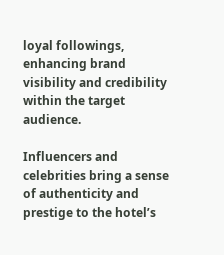loyal followings, enhancing brand visibility and credibility within the target audience.

Influencers and celebrities bring a sense of authenticity and prestige to the hotel’s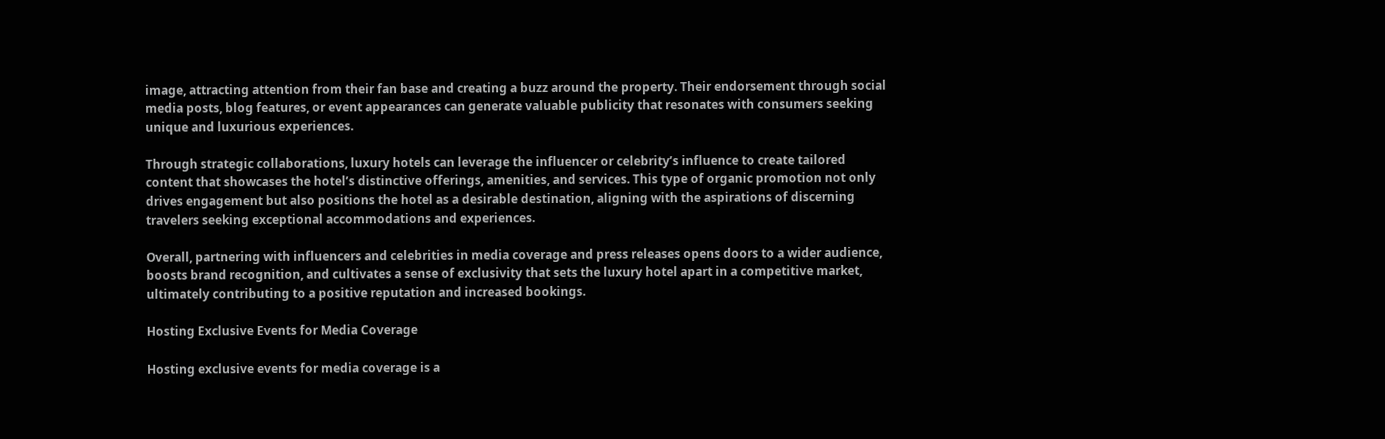image, attracting attention from their fan base and creating a buzz around the property. Their endorsement through social media posts, blog features, or event appearances can generate valuable publicity that resonates with consumers seeking unique and luxurious experiences.

Through strategic collaborations, luxury hotels can leverage the influencer or celebrity’s influence to create tailored content that showcases the hotel’s distinctive offerings, amenities, and services. This type of organic promotion not only drives engagement but also positions the hotel as a desirable destination, aligning with the aspirations of discerning travelers seeking exceptional accommodations and experiences.

Overall, partnering with influencers and celebrities in media coverage and press releases opens doors to a wider audience, boosts brand recognition, and cultivates a sense of exclusivity that sets the luxury hotel apart in a competitive market, ultimately contributing to a positive reputation and increased bookings.

Hosting Exclusive Events for Media Coverage

Hosting exclusive events for media coverage is a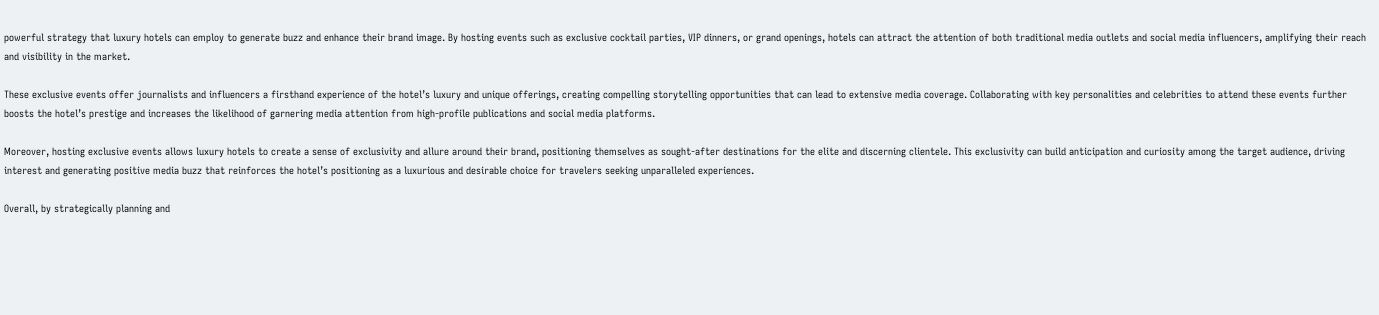powerful strategy that luxury hotels can employ to generate buzz and enhance their brand image. By hosting events such as exclusive cocktail parties, VIP dinners, or grand openings, hotels can attract the attention of both traditional media outlets and social media influencers, amplifying their reach and visibility in the market.

These exclusive events offer journalists and influencers a firsthand experience of the hotel’s luxury and unique offerings, creating compelling storytelling opportunities that can lead to extensive media coverage. Collaborating with key personalities and celebrities to attend these events further boosts the hotel’s prestige and increases the likelihood of garnering media attention from high-profile publications and social media platforms.

Moreover, hosting exclusive events allows luxury hotels to create a sense of exclusivity and allure around their brand, positioning themselves as sought-after destinations for the elite and discerning clientele. This exclusivity can build anticipation and curiosity among the target audience, driving interest and generating positive media buzz that reinforces the hotel’s positioning as a luxurious and desirable choice for travelers seeking unparalleled experiences.

Overall, by strategically planning and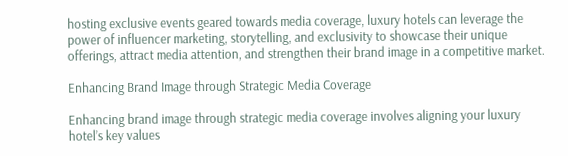hosting exclusive events geared towards media coverage, luxury hotels can leverage the power of influencer marketing, storytelling, and exclusivity to showcase their unique offerings, attract media attention, and strengthen their brand image in a competitive market.

Enhancing Brand Image through Strategic Media Coverage

Enhancing brand image through strategic media coverage involves aligning your luxury hotel’s key values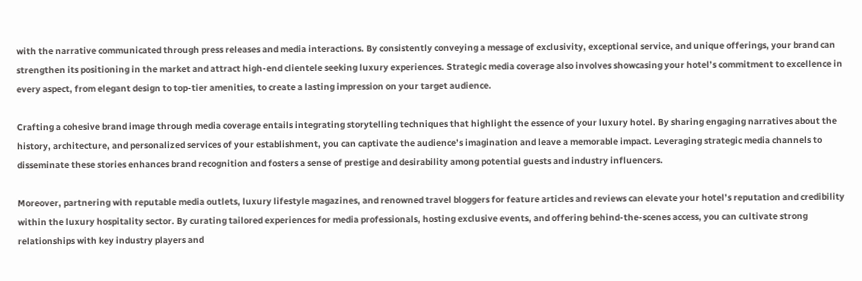with the narrative communicated through press releases and media interactions. By consistently conveying a message of exclusivity, exceptional service, and unique offerings, your brand can strengthen its positioning in the market and attract high-end clientele seeking luxury experiences. Strategic media coverage also involves showcasing your hotel’s commitment to excellence in every aspect, from elegant design to top-tier amenities, to create a lasting impression on your target audience.

Crafting a cohesive brand image through media coverage entails integrating storytelling techniques that highlight the essence of your luxury hotel. By sharing engaging narratives about the history, architecture, and personalized services of your establishment, you can captivate the audience’s imagination and leave a memorable impact. Leveraging strategic media channels to disseminate these stories enhances brand recognition and fosters a sense of prestige and desirability among potential guests and industry influencers.

Moreover, partnering with reputable media outlets, luxury lifestyle magazines, and renowned travel bloggers for feature articles and reviews can elevate your hotel’s reputation and credibility within the luxury hospitality sector. By curating tailored experiences for media professionals, hosting exclusive events, and offering behind-the-scenes access, you can cultivate strong relationships with key industry players and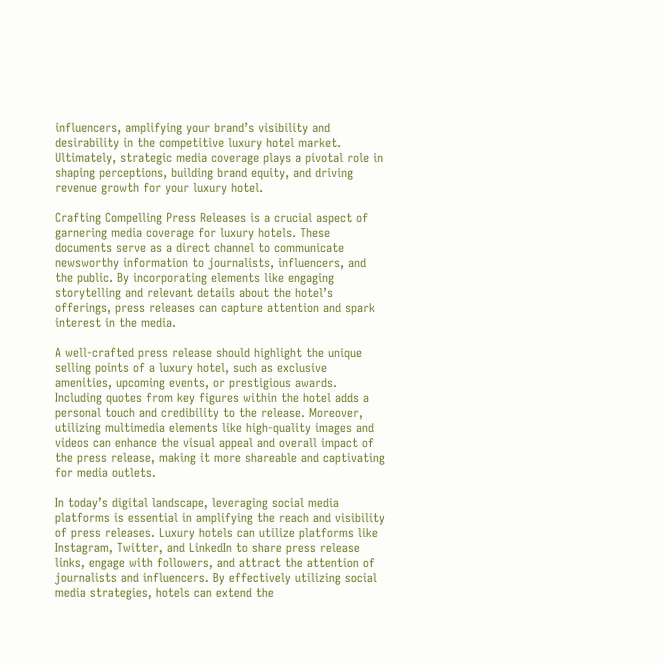influencers, amplifying your brand’s visibility and desirability in the competitive luxury hotel market. Ultimately, strategic media coverage plays a pivotal role in shaping perceptions, building brand equity, and driving revenue growth for your luxury hotel.

Crafting Compelling Press Releases is a crucial aspect of garnering media coverage for luxury hotels. These documents serve as a direct channel to communicate newsworthy information to journalists, influencers, and the public. By incorporating elements like engaging storytelling and relevant details about the hotel’s offerings, press releases can capture attention and spark interest in the media.

A well-crafted press release should highlight the unique selling points of a luxury hotel, such as exclusive amenities, upcoming events, or prestigious awards. Including quotes from key figures within the hotel adds a personal touch and credibility to the release. Moreover, utilizing multimedia elements like high-quality images and videos can enhance the visual appeal and overall impact of the press release, making it more shareable and captivating for media outlets.

In today’s digital landscape, leveraging social media platforms is essential in amplifying the reach and visibility of press releases. Luxury hotels can utilize platforms like Instagram, Twitter, and LinkedIn to share press release links, engage with followers, and attract the attention of journalists and influencers. By effectively utilizing social media strategies, hotels can extend the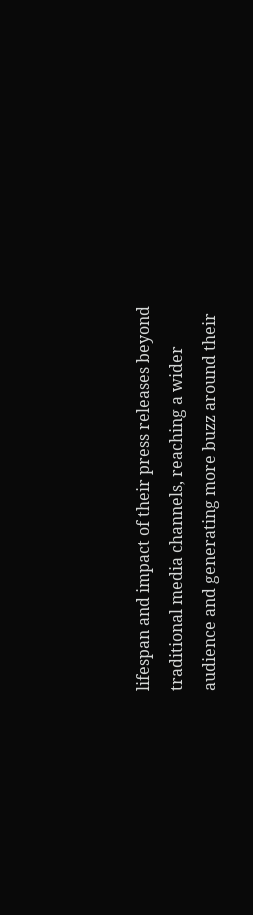lifespan and impact of their press releases beyond traditional media channels, reaching a wider audience and generating more buzz around their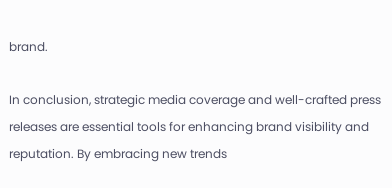brand.

In conclusion, strategic media coverage and well-crafted press releases are essential tools for enhancing brand visibility and reputation. By embracing new trends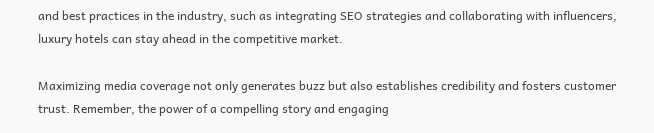and best practices in the industry, such as integrating SEO strategies and collaborating with influencers, luxury hotels can stay ahead in the competitive market.

Maximizing media coverage not only generates buzz but also establishes credibility and fosters customer trust. Remember, the power of a compelling story and engaging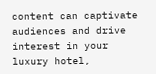content can captivate audiences and drive interest in your luxury hotel,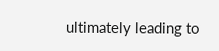ultimately leading to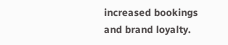increased bookings and brand loyalty.